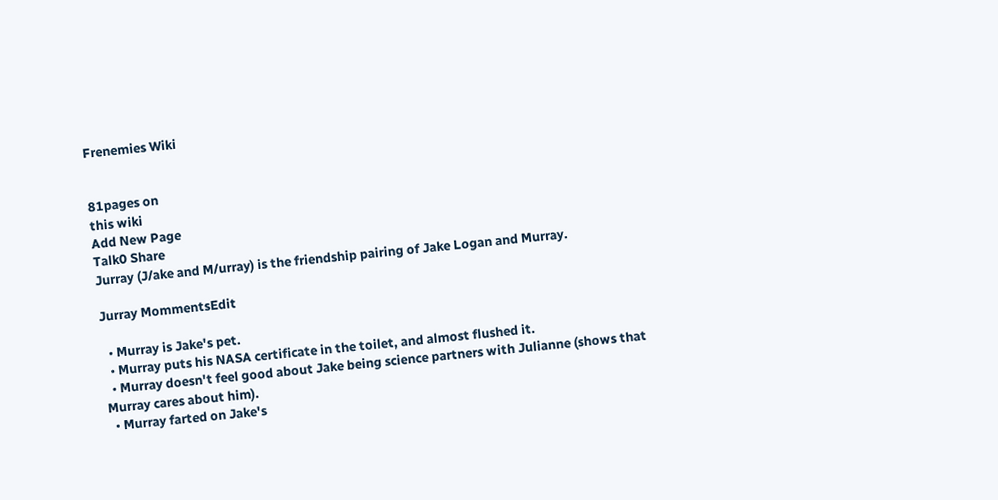Frenemies Wiki


81pages on
this wiki
Add New Page
Talk0 Share
Jurray (J/ake and M/urray) is the friendship pairing of Jake Logan and Murray.

Jurray MommentsEdit

  • Murray is Jake's pet.
  • Murray puts his NASA certificate in the toilet, and almost flushed it.
  • Murray doesn't feel good about Jake being science partners with Julianne (shows that Murray cares about him).
  • Murray farted on Jake's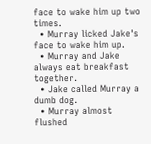face to wake him up two times.
  • Murray licked Jake's face to wake him up.
  • Murray and Jake always eat breakfast together.
  • Jake called Murray a dumb dog.
  • Murray almost flushed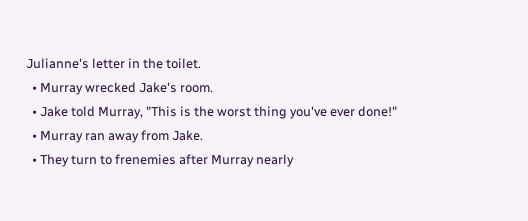Julianne's letter in the toilet.
  • Murray wrecked Jake's room.
  • Jake told Murray, "This is the worst thing you've ever done!"
  • Murray ran away from Jake.
  • They turn to frenemies after Murray nearly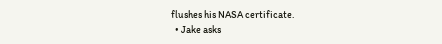flushes his NASA certificate.
  • Jake asks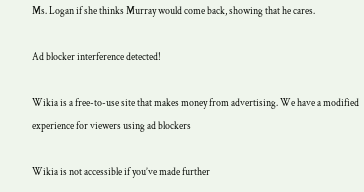Ms. Logan if she thinks Murray would come back, showing that he cares.

Ad blocker interference detected!

Wikia is a free-to-use site that makes money from advertising. We have a modified experience for viewers using ad blockers

Wikia is not accessible if you’ve made further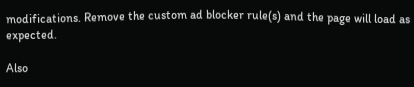modifications. Remove the custom ad blocker rule(s) and the page will load as expected.

Also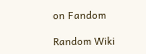on Fandom

Random Wiki